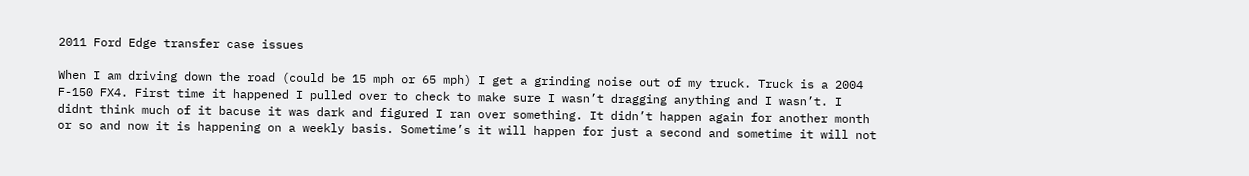2011 Ford Edge transfer case issues

When I am driving down the road (could be 15 mph or 65 mph) I get a grinding noise out of my truck. Truck is a 2004 F-150 FX4. First time it happened I pulled over to check to make sure I wasn’t dragging anything and I wasn’t. I didnt think much of it bacuse it was dark and figured I ran over something. It didn’t happen again for another month or so and now it is happening on a weekly basis. Sometime’s it will happen for just a second and sometime it will not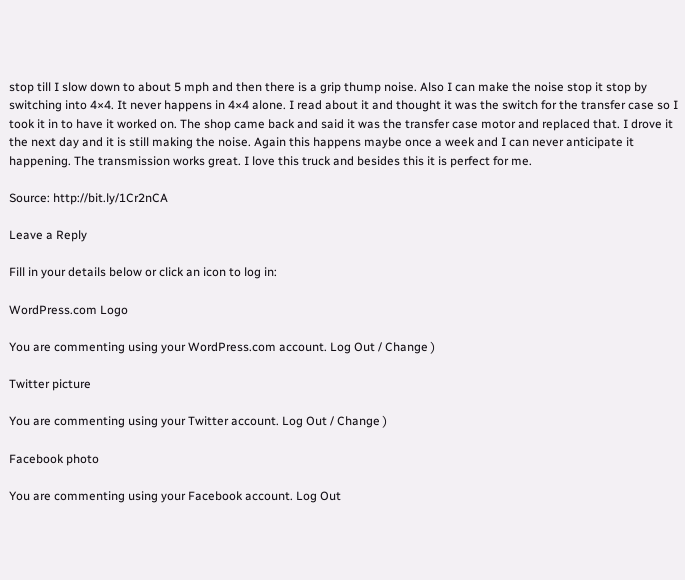stop till I slow down to about 5 mph and then there is a grip thump noise. Also I can make the noise stop it stop by switching into 4×4. It never happens in 4×4 alone. I read about it and thought it was the switch for the transfer case so I took it in to have it worked on. The shop came back and said it was the transfer case motor and replaced that. I drove it the next day and it is still making the noise. Again this happens maybe once a week and I can never anticipate it happening. The transmission works great. I love this truck and besides this it is perfect for me.

Source: http://bit.ly/1Cr2nCA

Leave a Reply

Fill in your details below or click an icon to log in:

WordPress.com Logo

You are commenting using your WordPress.com account. Log Out / Change )

Twitter picture

You are commenting using your Twitter account. Log Out / Change )

Facebook photo

You are commenting using your Facebook account. Log Out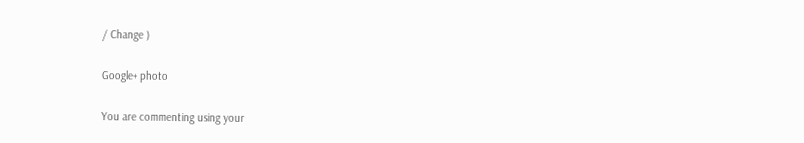/ Change )

Google+ photo

You are commenting using your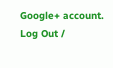Google+ account. Log Out /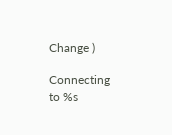Change )

Connecting to %s